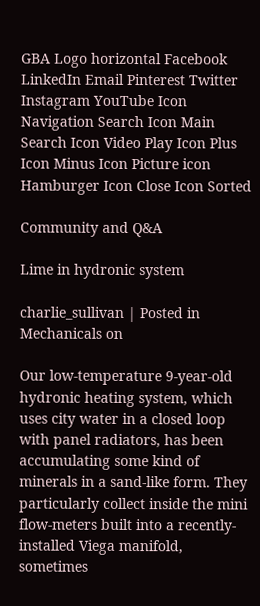GBA Logo horizontal Facebook LinkedIn Email Pinterest Twitter Instagram YouTube Icon Navigation Search Icon Main Search Icon Video Play Icon Plus Icon Minus Icon Picture icon Hamburger Icon Close Icon Sorted

Community and Q&A

Lime in hydronic system

charlie_sullivan | Posted in Mechanicals on

Our low-temperature 9-year-old hydronic heating system, which uses city water in a closed loop with panel radiators, has been accumulating some kind of minerals in a sand-like form. They particularly collect inside the mini flow-meters built into a recently-installed Viega manifold, sometimes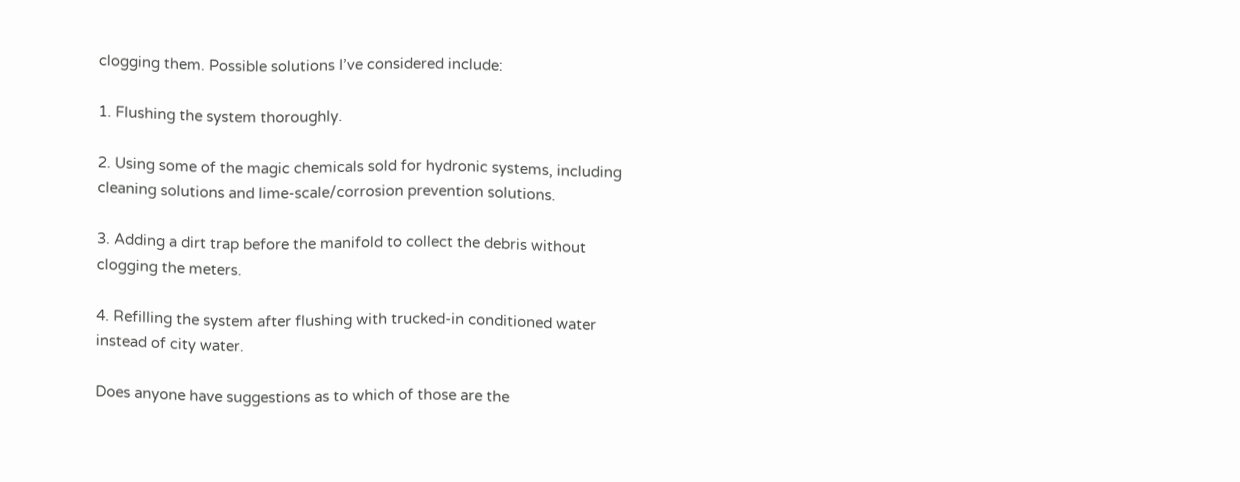clogging them. Possible solutions I’ve considered include:

1. Flushing the system thoroughly.

2. Using some of the magic chemicals sold for hydronic systems, including cleaning solutions and lime-scale/corrosion prevention solutions.

3. Adding a dirt trap before the manifold to collect the debris without clogging the meters.

4. Refilling the system after flushing with trucked-in conditioned water instead of city water.

Does anyone have suggestions as to which of those are the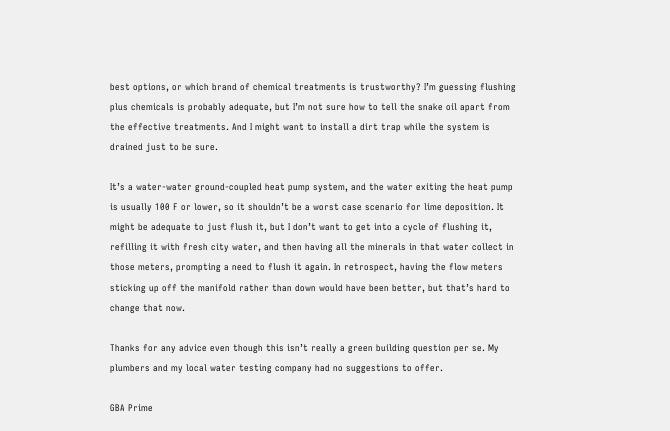best options, or which brand of chemical treatments is trustworthy? I’m guessing flushing plus chemicals is probably adequate, but I’m not sure how to tell the snake oil apart from the effective treatments. And I might want to install a dirt trap while the system is drained just to be sure.

It’s a water-water ground-coupled heat pump system, and the water exiting the heat pump is usually 100 F or lower, so it shouldn’t be a worst case scenario for lime deposition. It might be adequate to just flush it, but I don’t want to get into a cycle of flushing it, refilling it with fresh city water, and then having all the minerals in that water collect in those meters, prompting a need to flush it again. In retrospect, having the flow meters sticking up off the manifold rather than down would have been better, but that’s hard to change that now.

Thanks for any advice even though this isn’t really a green building question per se. My plumbers and my local water testing company had no suggestions to offer.

GBA Prime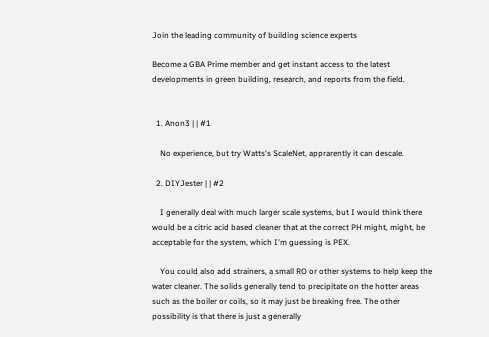Join the leading community of building science experts

Become a GBA Prime member and get instant access to the latest developments in green building, research, and reports from the field.


  1. Anon3 | | #1

    No experience, but try Watts's ScaleNet, apprarently it can descale.

  2. DIYJester | | #2

    I generally deal with much larger scale systems, but I would think there would be a citric acid based cleaner that at the correct PH might, might, be acceptable for the system, which I'm guessing is PEX.

    You could also add strainers, a small RO or other systems to help keep the water cleaner. The solids generally tend to precipitate on the hotter areas such as the boiler or coils, so it may just be breaking free. The other possibility is that there is just a generally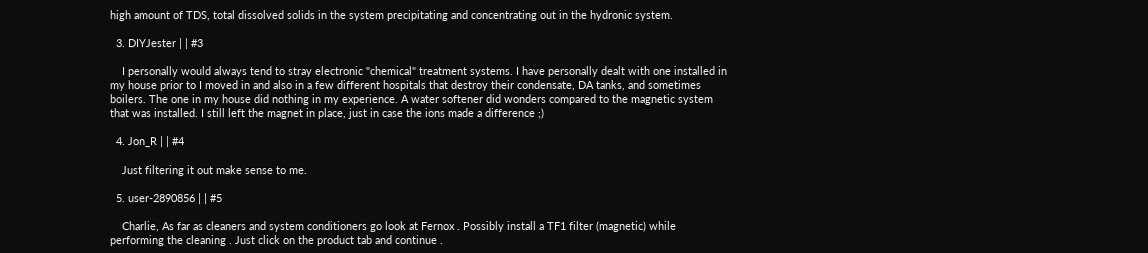high amount of TDS, total dissolved solids in the system precipitating and concentrating out in the hydronic system.

  3. DIYJester | | #3

    I personally would always tend to stray electronic "chemical" treatment systems. I have personally dealt with one installed in my house prior to I moved in and also in a few different hospitals that destroy their condensate, DA tanks, and sometimes boilers. The one in my house did nothing in my experience. A water softener did wonders compared to the magnetic system that was installed. I still left the magnet in place, just in case the ions made a difference ;)

  4. Jon_R | | #4

    Just filtering it out make sense to me.

  5. user-2890856 | | #5

    Charlie, As far as cleaners and system conditioners go look at Fernox . Possibly install a TF1 filter (magnetic) while performing the cleaning . Just click on the product tab and continue .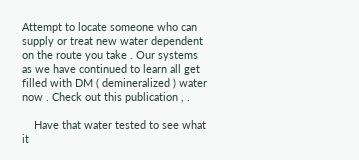Attempt to locate someone who can supply or treat new water dependent on the route you take . Our systems as we have continued to learn all get filled with DM ( demineralized ) water now . Check out this publication , .

    Have that water tested to see what it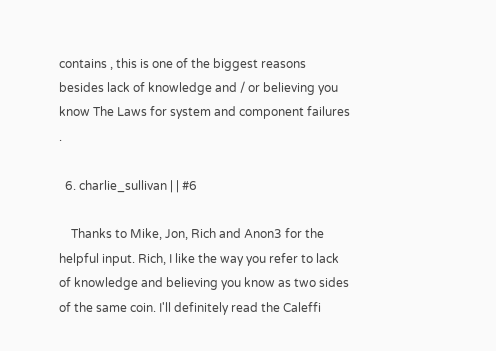contains , this is one of the biggest reasons besides lack of knowledge and / or believing you know The Laws for system and component failures .

  6. charlie_sullivan | | #6

    Thanks to Mike, Jon, Rich and Anon3 for the helpful input. Rich, I like the way you refer to lack of knowledge and believing you know as two sides of the same coin. I'll definitely read the Caleffi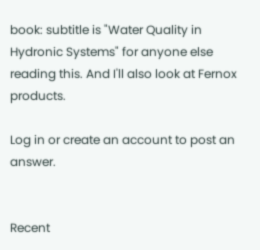book: subtitle is "Water Quality in Hydronic Systems" for anyone else reading this. And I'll also look at Fernox products.

Log in or create an account to post an answer.


Recent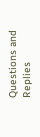Questions and Replies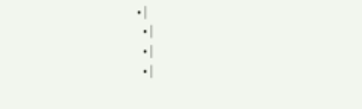• |
  • |
  • |
  • |